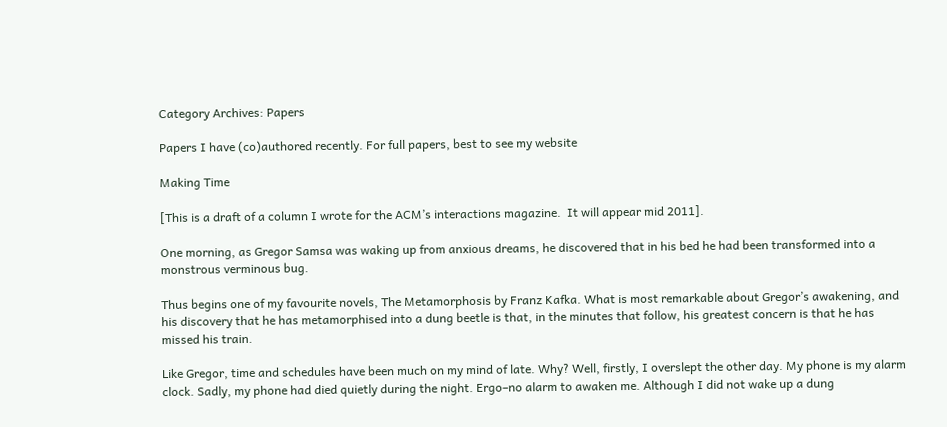Category Archives: Papers

Papers I have (co)authored recently. For full papers, best to see my website

Making Time

[This is a draft of a column I wrote for the ACM’s interactions magazine.  It will appear mid 2011].

One morning, as Gregor Samsa was waking up from anxious dreams, he discovered that in his bed he had been transformed into a monstrous verminous bug.

Thus begins one of my favourite novels, The Metamorphosis by Franz Kafka. What is most remarkable about Gregor’s awakening, and his discovery that he has metamorphised into a dung beetle is that, in the minutes that follow, his greatest concern is that he has missed his train.

Like Gregor, time and schedules have been much on my mind of late. Why? Well, firstly, I overslept the other day. My phone is my alarm clock. Sadly, my phone had died quietly during the night. Ergo–no alarm to awaken me. Although I did not wake up a dung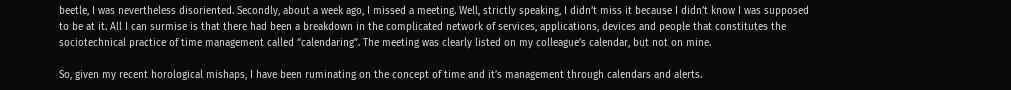beetle, I was nevertheless disoriented. Secondly, about a week ago, I missed a meeting. Well, strictly speaking, I didn’t miss it because I didn’t know I was supposed to be at it. All I can surmise is that there had been a breakdown in the complicated network of services, applications, devices and people that constitutes the sociotechnical practice of time management called “calendaring”. The meeting was clearly listed on my colleague’s calendar, but not on mine.

So, given my recent horological mishaps, I have been ruminating on the concept of time and it’s management through calendars and alerts.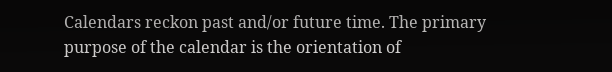Calendars reckon past and/or future time. The primary purpose of the calendar is the orientation of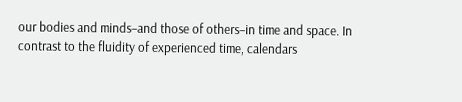our bodies and minds–and those of others–in time and space. In contrast to the fluidity of experienced time, calendars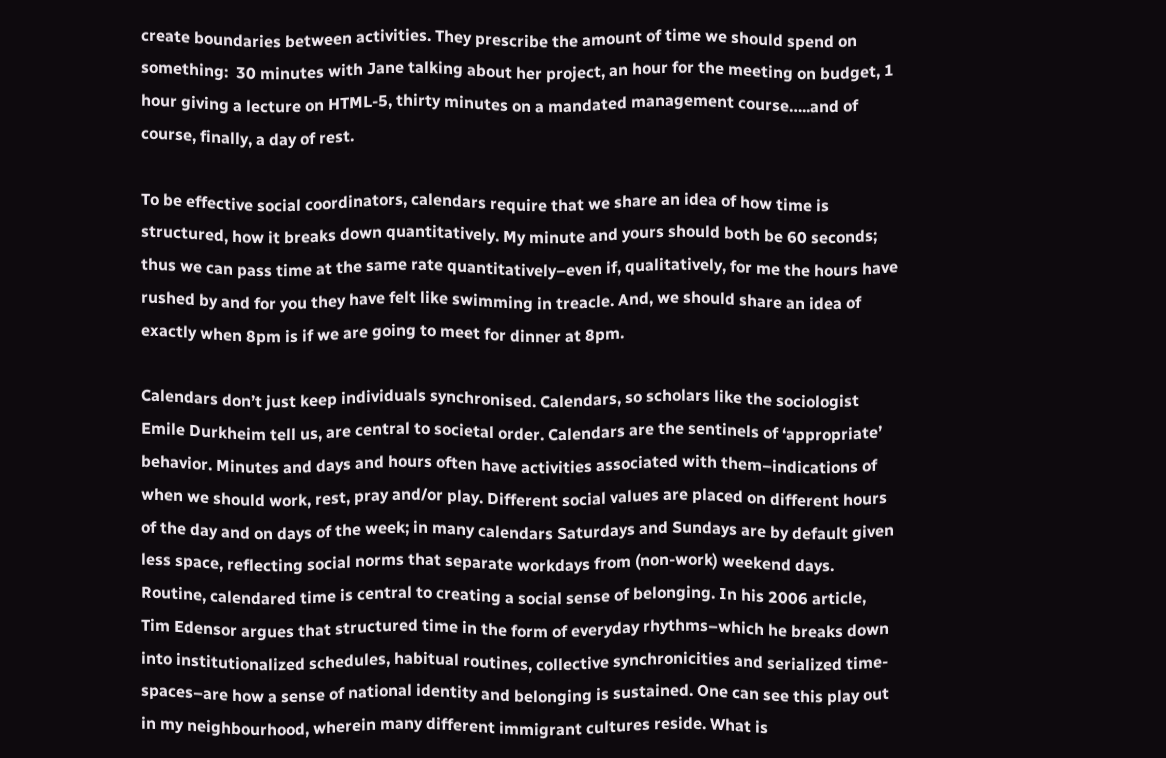create boundaries between activities. They prescribe the amount of time we should spend on something:  30 minutes with Jane talking about her project, an hour for the meeting on budget, 1 hour giving a lecture on HTML-5, thirty minutes on a mandated management course…..and of course, finally, a day of rest.

To be effective social coordinators, calendars require that we share an idea of how time is structured, how it breaks down quantitatively. My minute and yours should both be 60 seconds; thus we can pass time at the same rate quantitatively–even if, qualitatively, for me the hours have rushed by and for you they have felt like swimming in treacle. And, we should share an idea of exactly when 8pm is if we are going to meet for dinner at 8pm.

Calendars don’t just keep individuals synchronised. Calendars, so scholars like the sociologist Emile Durkheim tell us, are central to societal order. Calendars are the sentinels of ‘appropriate’ behavior. Minutes and days and hours often have activities associated with them–indications of when we should work, rest, pray and/or play. Different social values are placed on different hours of the day and on days of the week; in many calendars Saturdays and Sundays are by default given less space, reflecting social norms that separate workdays from (non-work) weekend days. Routine, calendared time is central to creating a social sense of belonging. In his 2006 article, Tim Edensor argues that structured time in the form of everyday rhythms–which he breaks down into institutionalized schedules, habitual routines, collective synchronicities and serialized time-spaces–are how a sense of national identity and belonging is sustained. One can see this play out in my neighbourhood, wherein many different immigrant cultures reside. What is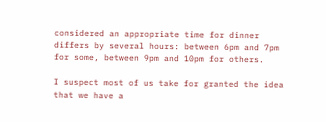considered an appropriate time for dinner differs by several hours: between 6pm and 7pm for some, between 9pm and 10pm for others.

I suspect most of us take for granted the idea that we have a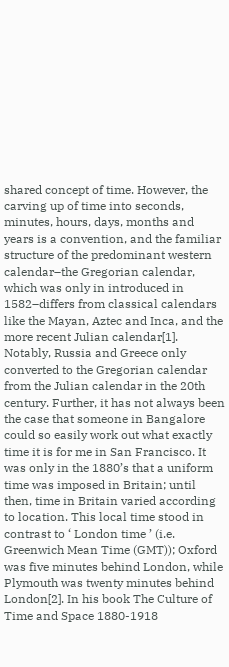shared concept of time. However, the carving up of time into seconds, minutes, hours, days, months and years is a convention, and the familiar structure of the predominant western calendar–the Gregorian calendar, which was only in introduced in 1582–differs from classical calendars like the Mayan, Aztec and Inca, and the more recent Julian calendar[1]. Notably, Russia and Greece only converted to the Gregorian calendar from the Julian calendar in the 20th century. Further, it has not always been the case that someone in Bangalore could so easily work out what exactly time it is for me in San Francisco. It was only in the 1880’s that a uniform time was imposed in Britain; until then, time in Britain varied according to location. This local time stood in contrast to ‘ London time ’ (i.e. Greenwich Mean Time (GMT)); Oxford was five minutes behind London, while Plymouth was twenty minutes behind London[2]. In his book The Culture of Time and Space 1880-1918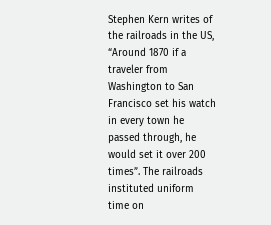Stephen Kern writes of the railroads in the US, “Around 1870 if a traveler from Washington to San Francisco set his watch in every town he passed through, he would set it over 200 times”. The railroads instituted uniform time on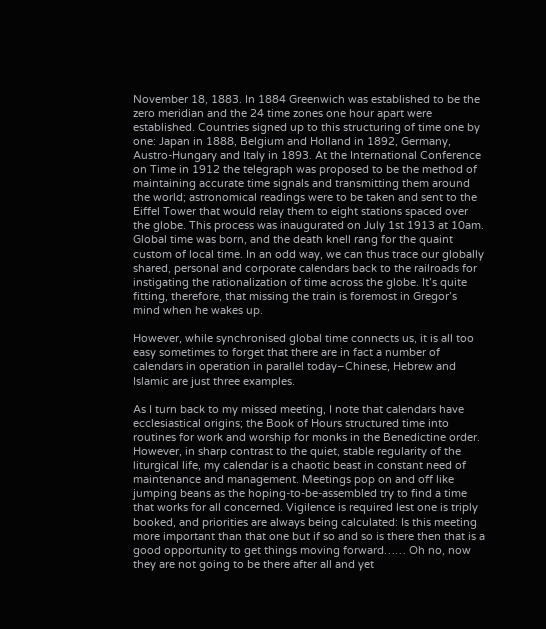November 18, 1883. In 1884 Greenwich was established to be the zero meridian and the 24 time zones one hour apart were established. Countries signed up to this structuring of time one by one: Japan in 1888, Belgium and Holland in 1892, Germany, Austro-Hungary and Italy in 1893. At the International Conference on Time in 1912 the telegraph was proposed to be the method of maintaining accurate time signals and transmitting them around the world; astronomical readings were to be taken and sent to the Eiffel Tower that would relay them to eight stations spaced over the globe. This process was inaugurated on July 1st 1913 at 10am. Global time was born, and the death knell rang for the quaint custom of local time. In an odd way, we can thus trace our globally shared, personal and corporate calendars back to the railroads for instigating the rationalization of time across the globe. It’s quite fitting, therefore, that missing the train is foremost in Gregor’s mind when he wakes up.

However, while synchronised global time connects us, it is all too easy sometimes to forget that there are in fact a number of calendars in operation in parallel today–Chinese, Hebrew and Islamic are just three examples.

As I turn back to my missed meeting, I note that calendars have ecclesiastical origins; the Book of Hours structured time into routines for work and worship for monks in the Benedictine order. However, in sharp contrast to the quiet, stable regularity of the liturgical life, my calendar is a chaotic beast in constant need of maintenance and management. Meetings pop on and off like jumping beans as the hoping-to-be-assembled try to find a time that works for all concerned. Vigilence is required lest one is triply booked, and priorities are always being calculated: Is this meeting more important than that one but if so and so is there then that is a good opportunity to get things moving forward…… Oh no, now they are not going to be there after all and yet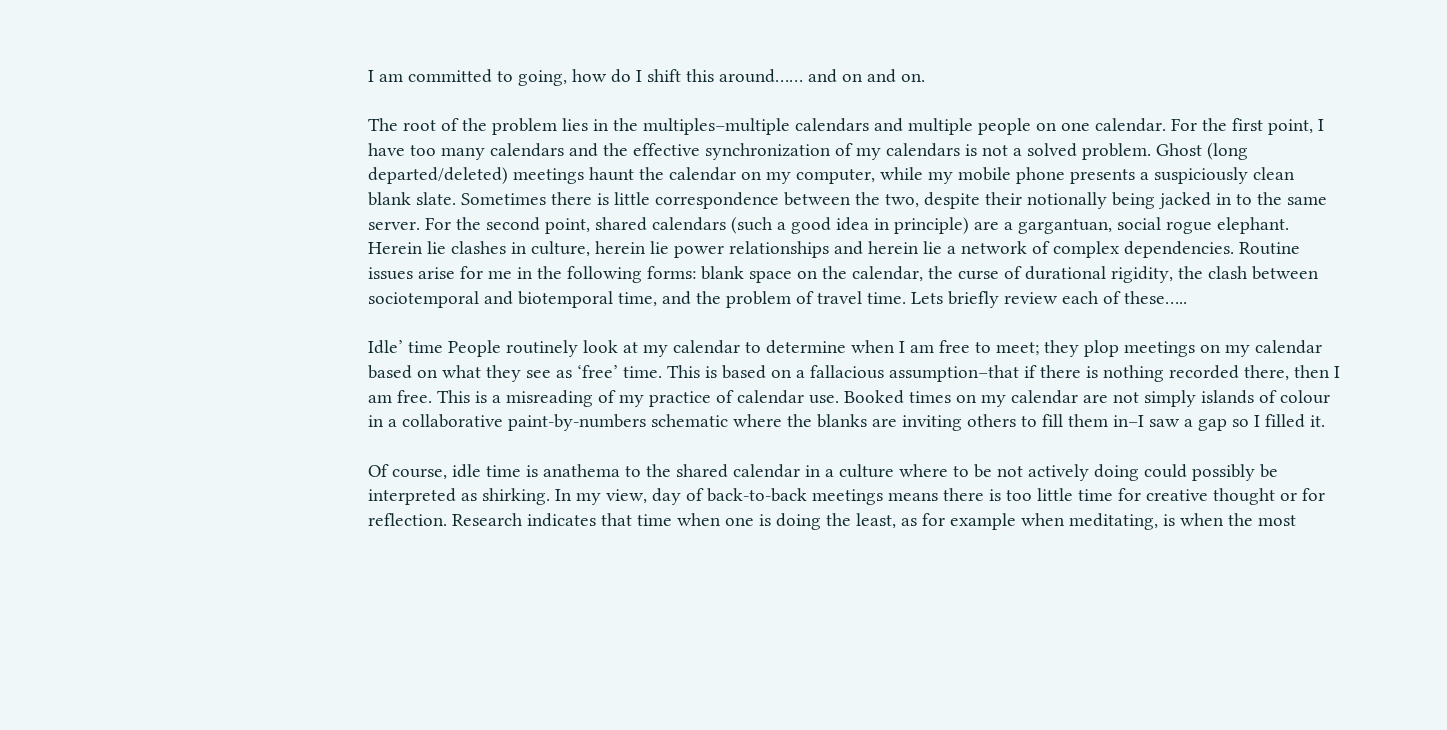I am committed to going, how do I shift this around…… and on and on.

The root of the problem lies in the multiples–multiple calendars and multiple people on one calendar. For the first point, I have too many calendars and the effective synchronization of my calendars is not a solved problem. Ghost (long departed/deleted) meetings haunt the calendar on my computer, while my mobile phone presents a suspiciously clean blank slate. Sometimes there is little correspondence between the two, despite their notionally being jacked in to the same server. For the second point, shared calendars (such a good idea in principle) are a gargantuan, social rogue elephant. Herein lie clashes in culture, herein lie power relationships and herein lie a network of complex dependencies. Routine issues arise for me in the following forms: blank space on the calendar, the curse of durational rigidity, the clash between sociotemporal and biotemporal time, and the problem of travel time. Lets briefly review each of these…..

Idle’ time People routinely look at my calendar to determine when I am free to meet; they plop meetings on my calendar based on what they see as ‘free’ time. This is based on a fallacious assumption–that if there is nothing recorded there, then I am free. This is a misreading of my practice of calendar use. Booked times on my calendar are not simply islands of colour in a collaborative paint-by-numbers schematic where the blanks are inviting others to fill them in–I saw a gap so I filled it.

Of course, idle time is anathema to the shared calendar in a culture where to be not actively doing could possibly be interpreted as shirking. In my view, day of back-to-back meetings means there is too little time for creative thought or for reflection. Research indicates that time when one is doing the least, as for example when meditating, is when the most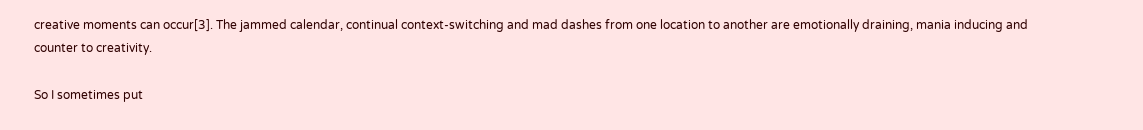creative moments can occur[3]. The jammed calendar, continual context-switching and mad dashes from one location to another are emotionally draining, mania inducing and counter to creativity.

So I sometimes put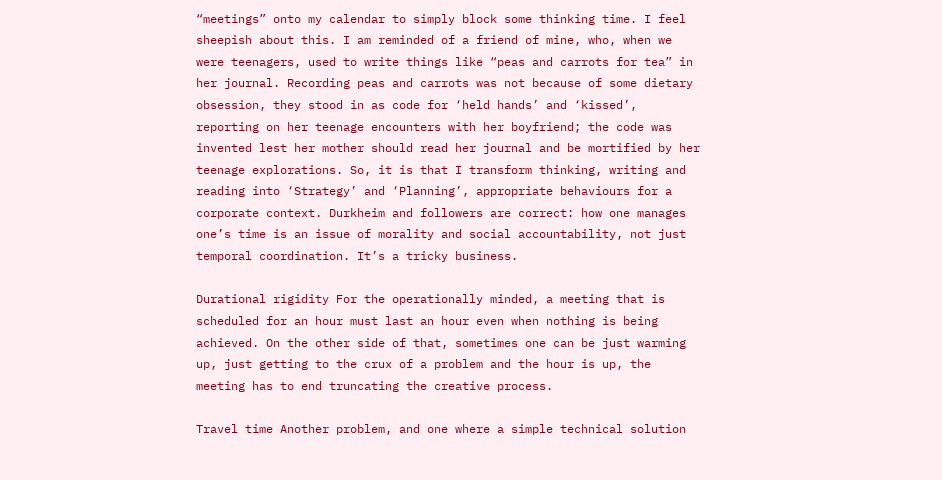“meetings” onto my calendar to simply block some thinking time. I feel sheepish about this. I am reminded of a friend of mine, who, when we were teenagers, used to write things like “peas and carrots for tea” in her journal. Recording peas and carrots was not because of some dietary obsession, they stood in as code for ‘held hands’ and ‘kissed’, reporting on her teenage encounters with her boyfriend; the code was invented lest her mother should read her journal and be mortified by her teenage explorations. So, it is that I transform thinking, writing and reading into ‘Strategy’ and ‘Planning’, appropriate behaviours for a corporate context. Durkheim and followers are correct: how one manages one’s time is an issue of morality and social accountability, not just temporal coordination. It’s a tricky business.

Durational rigidity For the operationally minded, a meeting that is scheduled for an hour must last an hour even when nothing is being achieved. On the other side of that, sometimes one can be just warming up, just getting to the crux of a problem and the hour is up, the meeting has to end truncating the creative process.

Travel time Another problem, and one where a simple technical solution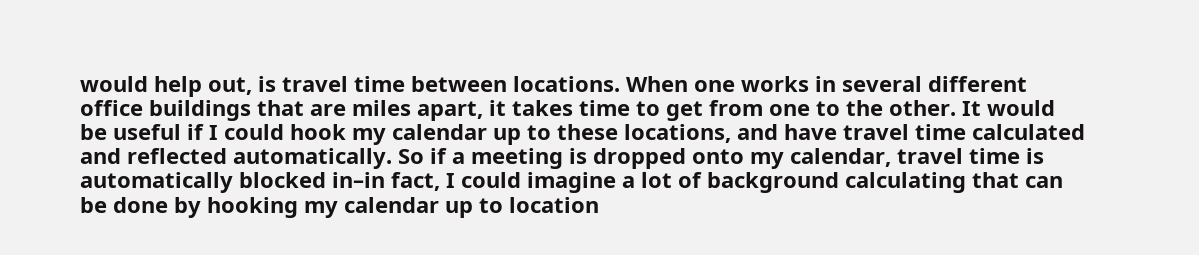would help out, is travel time between locations. When one works in several different office buildings that are miles apart, it takes time to get from one to the other. It would be useful if I could hook my calendar up to these locations, and have travel time calculated and reflected automatically. So if a meeting is dropped onto my calendar, travel time is automatically blocked in–in fact, I could imagine a lot of background calculating that can be done by hooking my calendar up to location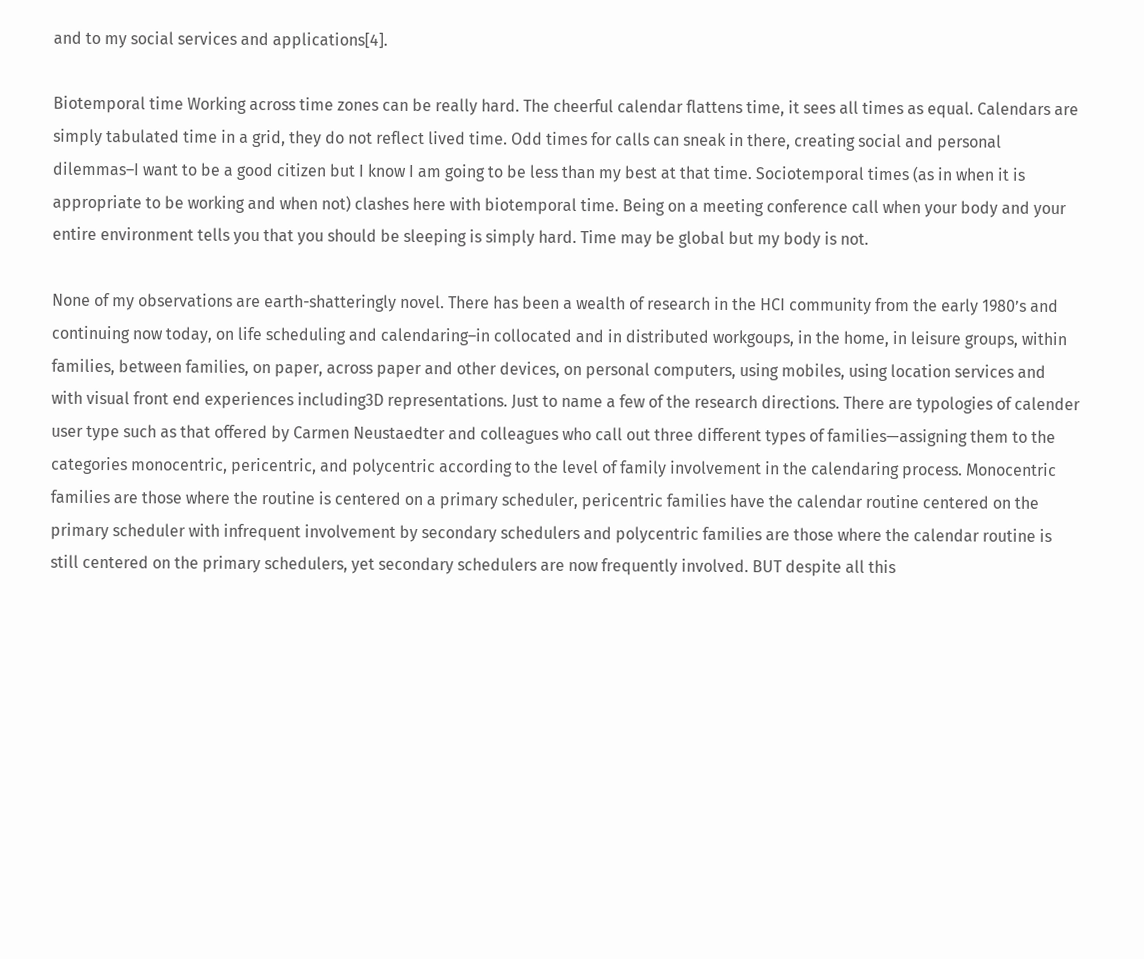and to my social services and applications[4].

Biotemporal time Working across time zones can be really hard. The cheerful calendar flattens time, it sees all times as equal. Calendars are simply tabulated time in a grid, they do not reflect lived time. Odd times for calls can sneak in there, creating social and personal dilemmas–I want to be a good citizen but I know I am going to be less than my best at that time. Sociotemporal times (as in when it is appropriate to be working and when not) clashes here with biotemporal time. Being on a meeting conference call when your body and your entire environment tells you that you should be sleeping is simply hard. Time may be global but my body is not.

None of my observations are earth-shatteringly novel. There has been a wealth of research in the HCI community from the early 1980’s and continuing now today, on life scheduling and calendaring–in collocated and in distributed workgoups, in the home, in leisure groups, within families, between families, on paper, across paper and other devices, on personal computers, using mobiles, using location services and with visual front end experiences including3D representations. Just to name a few of the research directions. There are typologies of calender user type such as that offered by Carmen Neustaedter and colleagues who call out three different types of families—assigning them to the categories monocentric, pericentric, and polycentric according to the level of family involvement in the calendaring process. Monocentric families are those where the routine is centered on a primary scheduler, pericentric families have the calendar routine centered on the primary scheduler with infrequent involvement by secondary schedulers and polycentric families are those where the calendar routine is still centered on the primary schedulers, yet secondary schedulers are now frequently involved. BUT despite all this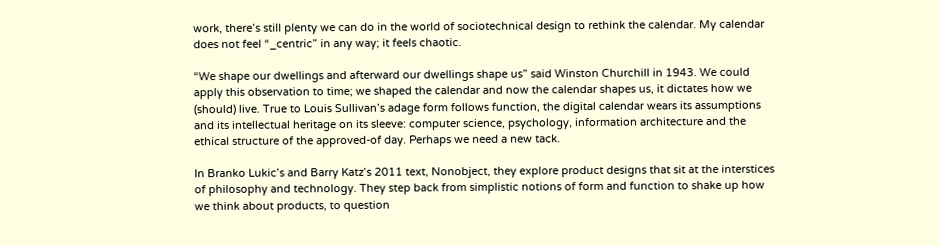work, there’s still plenty we can do in the world of sociotechnical design to rethink the calendar. My calendar does not feel “_centric” in any way; it feels chaotic.

“We shape our dwellings and afterward our dwellings shape us” said Winston Churchill in 1943. We could apply this observation to time; we shaped the calendar and now the calendar shapes us, it dictates how we (should) live. True to Louis Sullivan’s adage form follows function, the digital calendar wears its assumptions and its intellectual heritage on its sleeve: computer science, psychology, information architecture and the ethical structure of the approved-of day. Perhaps we need a new tack.

In Branko Lukic’s and Barry Katz’s 2011 text, Nonobject, they explore product designs that sit at the interstices of philosophy and technology. They step back from simplistic notions of form and function to shake up how we think about products, to question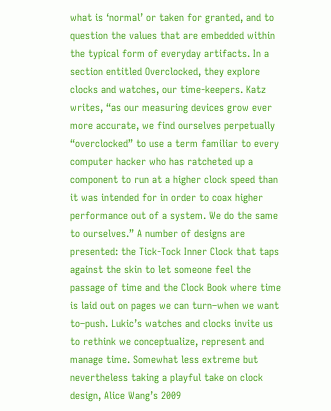what is ‘normal’ or taken for granted, and to question the values that are embedded within the typical form of everyday artifacts. In a section entitled Overclocked, they explore clocks and watches, our time-keepers. Katz writes, “as our measuring devices grow ever more accurate, we find ourselves perpetually “overclocked” to use a term familiar to every computer hacker who has ratcheted up a component to run at a higher clock speed than it was intended for in order to coax higher performance out of a system. We do the same to ourselves.” A number of designs are presented: the Tick-Tock Inner Clock that taps against the skin to let someone feel the passage of time and the Clock Book where time is laid out on pages we can turn–when we want to–push. Lukic’s watches and clocks invite us to rethink we conceptualize, represent and manage time. Somewhat less extreme but nevertheless taking a playful take on clock design, Alice Wang’s 2009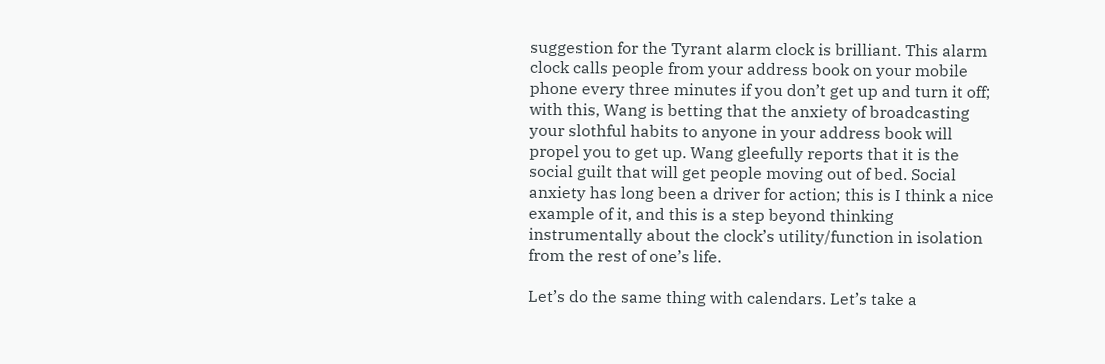suggestion for the Tyrant alarm clock is brilliant. This alarm clock calls people from your address book on your mobile phone every three minutes if you don’t get up and turn it off; with this, Wang is betting that the anxiety of broadcasting your slothful habits to anyone in your address book will propel you to get up. Wang gleefully reports that it is the social guilt that will get people moving out of bed. Social anxiety has long been a driver for action; this is I think a nice example of it, and this is a step beyond thinking instrumentally about the clock’s utility/function in isolation from the rest of one’s life.

Let’s do the same thing with calendars. Let’s take a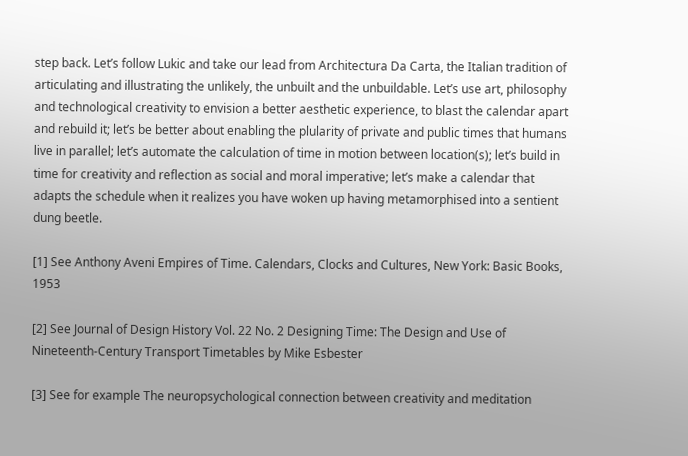step back. Let’s follow Lukic and take our lead from Architectura Da Carta, the Italian tradition of articulating and illustrating the unlikely, the unbuilt and the unbuildable. Let’s use art, philosophy and technological creativity to envision a better aesthetic experience, to blast the calendar apart and rebuild it; let’s be better about enabling the plularity of private and public times that humans live in parallel; let’s automate the calculation of time in motion between location(s); let’s build in time for creativity and reflection as social and moral imperative; let’s make a calendar that adapts the schedule when it realizes you have woken up having metamorphised into a sentient dung beetle.

[1] See Anthony Aveni Empires of Time. Calendars, Clocks and Cultures, New York: Basic Books, 1953

[2] See Journal of Design History Vol. 22 No. 2 Designing Time: The Design and Use of Nineteenth-Century Transport Timetables by Mike Esbester

[3] See for example The neuropsychological connection between creativity and meditation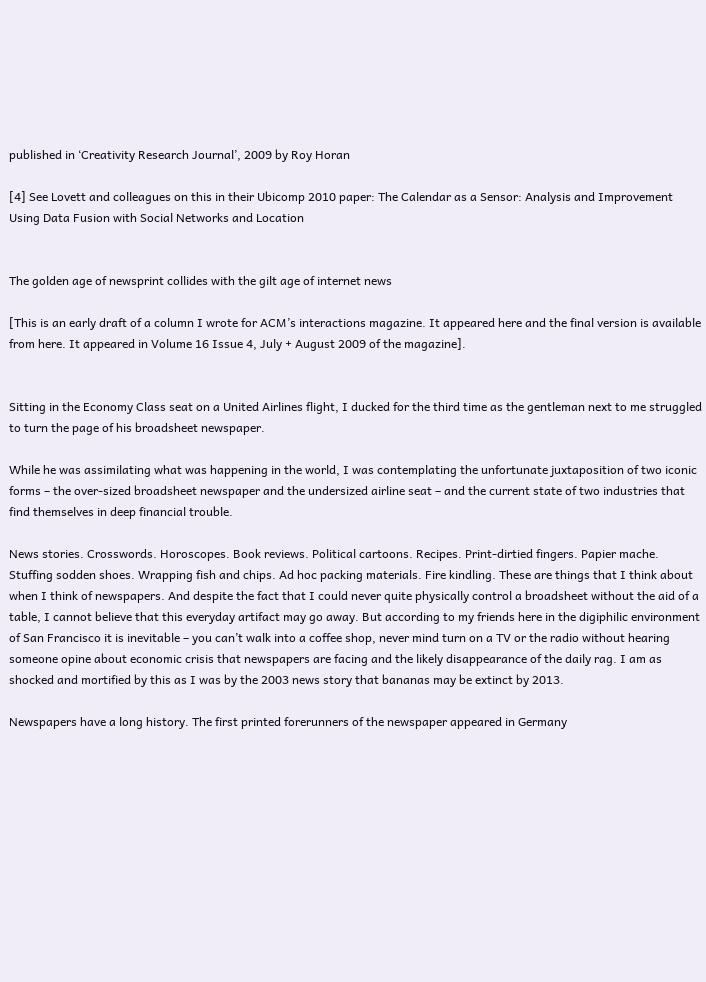published in ‘Creativity Research Journal’, 2009 by Roy Horan

[4] See Lovett and colleagues on this in their Ubicomp 2010 paper: The Calendar as a Sensor: Analysis and Improvement Using Data Fusion with Social Networks and Location


The golden age of newsprint collides with the gilt age of internet news

[This is an early draft of a column I wrote for ACM’s interactions magazine. It appeared here and the final version is available from here. It appeared in Volume 16 Issue 4, July + August 2009 of the magazine].


Sitting in the Economy Class seat on a United Airlines flight, I ducked for the third time as the gentleman next to me struggled to turn the page of his broadsheet newspaper.

While he was assimilating what was happening in the world, I was contemplating the unfortunate juxtaposition of two iconic forms – the over-sized broadsheet newspaper and the undersized airline seat – and the current state of two industries that find themselves in deep financial trouble.

News stories. Crosswords. Horoscopes. Book reviews. Political cartoons. Recipes. Print-dirtied fingers. Papier mache. Stuffing sodden shoes. Wrapping fish and chips. Ad hoc packing materials. Fire kindling. These are things that I think about when I think of newspapers. And despite the fact that I could never quite physically control a broadsheet without the aid of a table, I cannot believe that this everyday artifact may go away. But according to my friends here in the digiphilic environment of San Francisco it is inevitable – you can’t walk into a coffee shop, never mind turn on a TV or the radio without hearing someone opine about economic crisis that newspapers are facing and the likely disappearance of the daily rag. I am as shocked and mortified by this as I was by the 2003 news story that bananas may be extinct by 2013.

Newspapers have a long history. The first printed forerunners of the newspaper appeared in Germany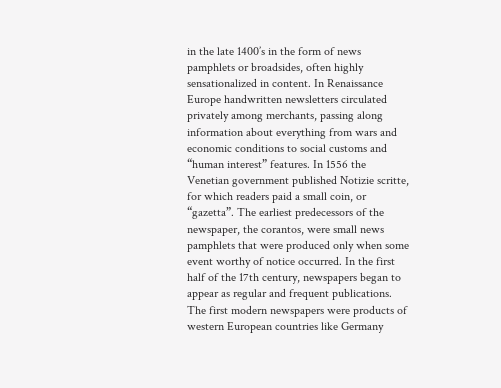in the late 1400’s in the form of news pamphlets or broadsides, often highly sensationalized in content. In Renaissance Europe handwritten newsletters circulated privately among merchants, passing along information about everything from wars and economic conditions to social customs and “human interest” features. In 1556 the Venetian government published Notizie scritte, for which readers paid a small coin, or “gazetta”. The earliest predecessors of the newspaper, the corantos, were small news pamphlets that were produced only when some event worthy of notice occurred. In the first half of the 17th century, newspapers began to appear as regular and frequent publications. The first modern newspapers were products of western European countries like Germany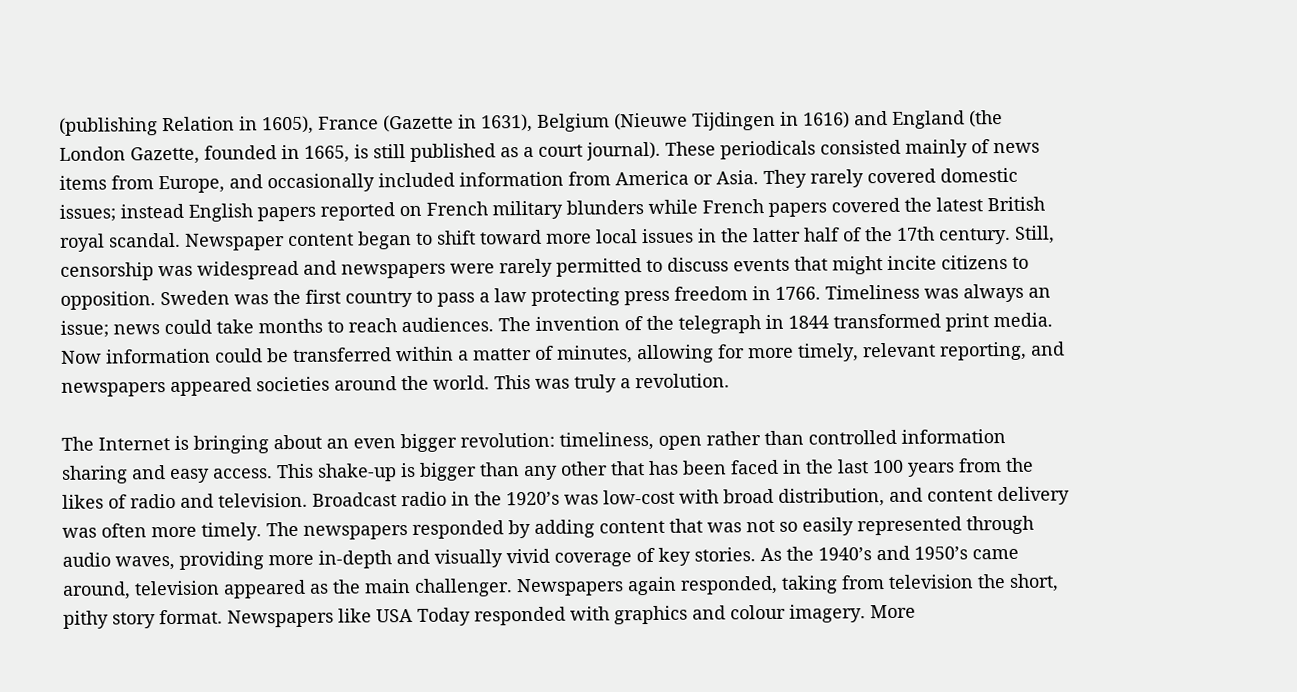(publishing Relation in 1605), France (Gazette in 1631), Belgium (Nieuwe Tijdingen in 1616) and England (the London Gazette, founded in 1665, is still published as a court journal). These periodicals consisted mainly of news items from Europe, and occasionally included information from America or Asia. They rarely covered domestic issues; instead English papers reported on French military blunders while French papers covered the latest British royal scandal. Newspaper content began to shift toward more local issues in the latter half of the 17th century. Still, censorship was widespread and newspapers were rarely permitted to discuss events that might incite citizens to opposition. Sweden was the first country to pass a law protecting press freedom in 1766. Timeliness was always an issue; news could take months to reach audiences. The invention of the telegraph in 1844 transformed print media. Now information could be transferred within a matter of minutes, allowing for more timely, relevant reporting, and newspapers appeared societies around the world. This was truly a revolution.

The Internet is bringing about an even bigger revolution: timeliness, open rather than controlled information sharing and easy access. This shake-up is bigger than any other that has been faced in the last 100 years from the likes of radio and television. Broadcast radio in the 1920’s was low-cost with broad distribution, and content delivery was often more timely. The newspapers responded by adding content that was not so easily represented through audio waves, providing more in-depth and visually vivid coverage of key stories. As the 1940’s and 1950’s came around, television appeared as the main challenger. Newspapers again responded, taking from television the short, pithy story format. Newspapers like USA Today responded with graphics and colour imagery. More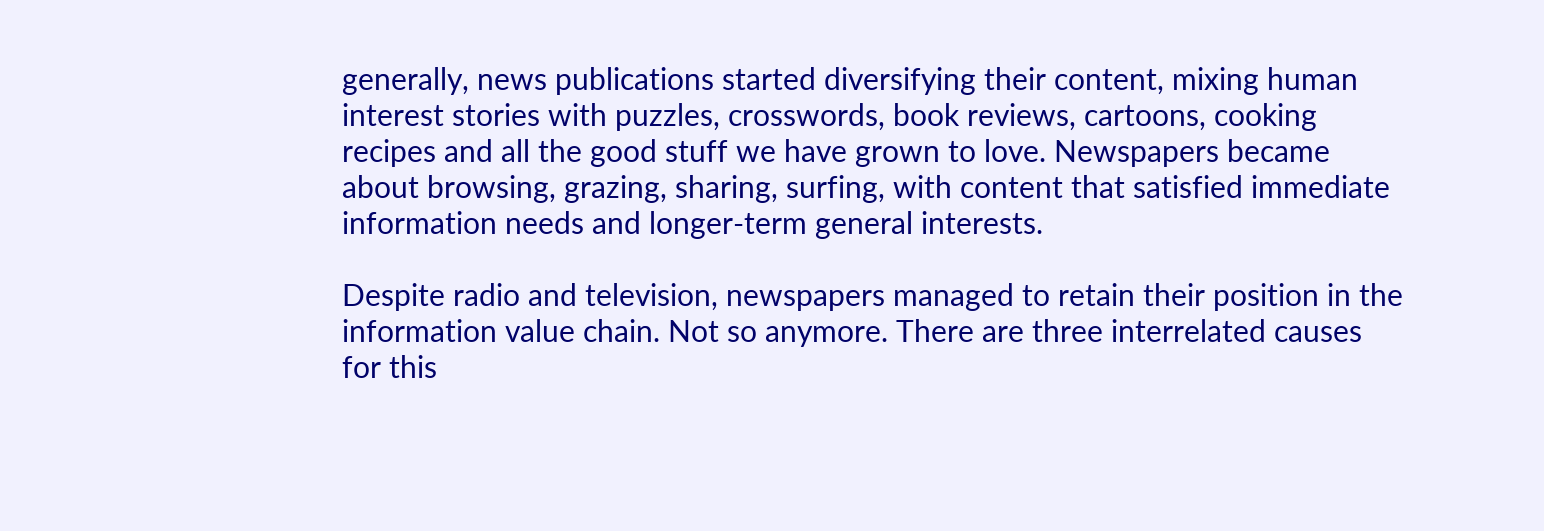generally, news publications started diversifying their content, mixing human interest stories with puzzles, crosswords, book reviews, cartoons, cooking recipes and all the good stuff we have grown to love. Newspapers became about browsing, grazing, sharing, surfing, with content that satisfied immediate information needs and longer-term general interests.

Despite radio and television, newspapers managed to retain their position in the information value chain. Not so anymore. There are three interrelated causes for this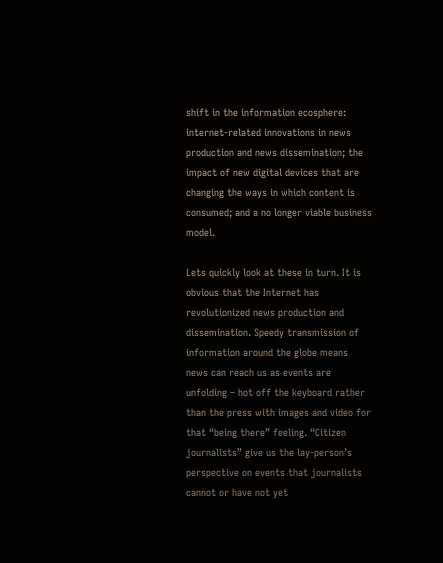shift in the information ecosphere: internet-related innovations in news production and news dissemination; the impact of new digital devices that are changing the ways in which content is consumed; and a no longer viable business model.

Lets quickly look at these in turn. It is obvious that the Internet has revolutionized news production and dissemination. Speedy transmission of information around the globe means news can reach us as events are unfolding – hot off the keyboard rather than the press with images and video for that “being there” feeling. “Citizen journalists” give us the lay-person’s perspective on events that journalists cannot or have not yet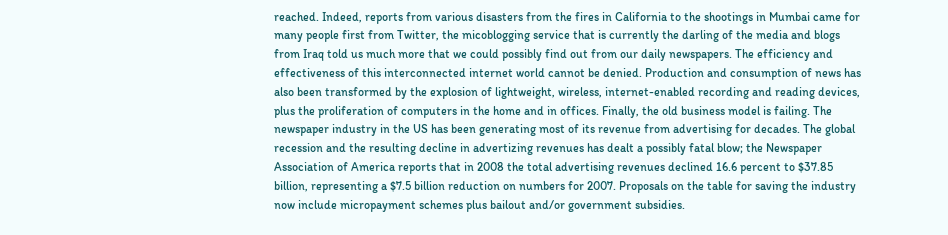reached. Indeed, reports from various disasters from the fires in California to the shootings in Mumbai came for many people first from Twitter, the micoblogging service that is currently the darling of the media and blogs from Iraq told us much more that we could possibly find out from our daily newspapers. The efficiency and effectiveness of this interconnected internet world cannot be denied. Production and consumption of news has also been transformed by the explosion of lightweight, wireless, internet-enabled recording and reading devices, plus the proliferation of computers in the home and in offices. Finally, the old business model is failing. The newspaper industry in the US has been generating most of its revenue from advertising for decades. The global recession and the resulting decline in advertizing revenues has dealt a possibly fatal blow; the Newspaper Association of America reports that in 2008 the total advertising revenues declined 16.6 percent to $37.85 billion, representing a $7.5 billion reduction on numbers for 2007. Proposals on the table for saving the industry now include micropayment schemes plus bailout and/or government subsidies.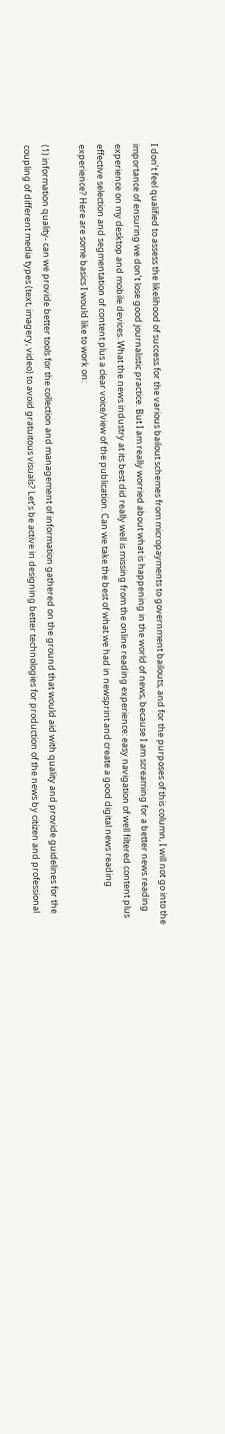I don’t feel qualified to assess the likelihood of success for the various bailout schemes from micropayments to government bailouts, and for the purposes of this column, I will not go into the importance of ensuring we don’t lose good journalistic practice. But I am really worried about what is happening in the world of news, because I am screaming for a better news reading experience on my desktop and mobile devices. What the news industry at its best did really well is missing from the online reading experience: easy navigation of well filtered content plus effective selection and segmentation of content plus a clear voice/view of the publication. Can we take the best of what we had in newsprint and create a good digital news reading experience? Here are some basics I would like to work on:

(1) information quality- can we provide better tools for the collection and management of information gathered on the ground that would aid with quality and provide guidelines for the coupling of different media types (text, imagery, video) to avoid gratuitous visuals? Let’s be active in designing better technologies for production of the news by citizen and professional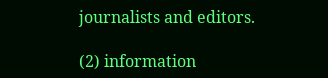journalists and editors.

(2) information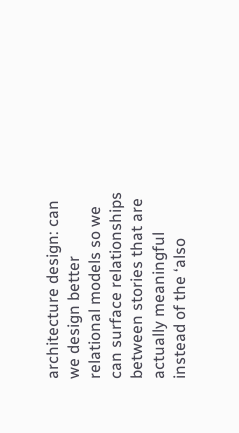architecture design: can we design better relational models so we can surface relationships between stories that are actually meaningful instead of the ‘also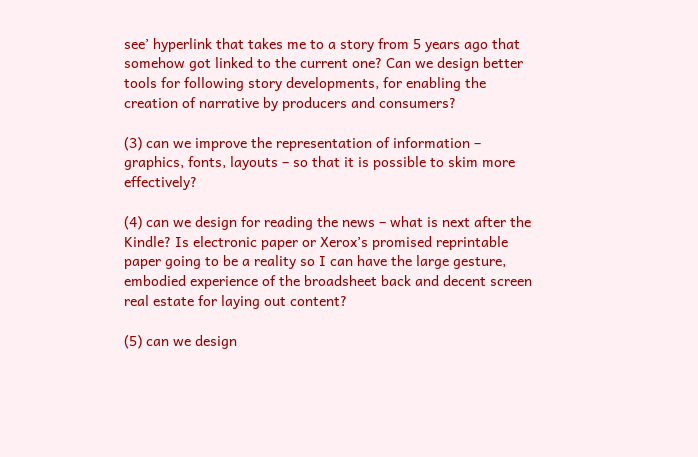see’ hyperlink that takes me to a story from 5 years ago that somehow got linked to the current one? Can we design better tools for following story developments, for enabling the creation of narrative by producers and consumers?

(3) can we improve the representation of information – graphics, fonts, layouts – so that it is possible to skim more effectively?

(4) can we design for reading the news – what is next after the Kindle? Is electronic paper or Xerox’s promised reprintable paper going to be a reality so I can have the large gesture, embodied experience of the broadsheet back and decent screen real estate for laying out content?

(5) can we design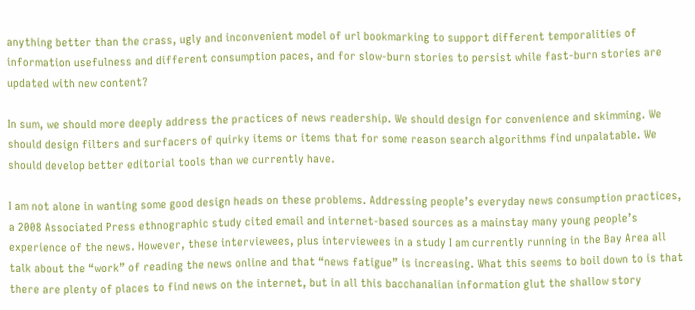anything better than the crass, ugly and inconvenient model of url bookmarking to support different temporalities of information usefulness and different consumption paces, and for slow-burn stories to persist while fast-burn stories are updated with new content?

In sum, we should more deeply address the practices of news readership. We should design for convenience and skimming. We should design filters and surfacers of quirky items or items that for some reason search algorithms find unpalatable. We should develop better editorial tools than we currently have.

I am not alone in wanting some good design heads on these problems. Addressing people’s everyday news consumption practices, a 2008 Associated Press ethnographic study cited email and internet-based sources as a mainstay many young people’s experience of the news. However, these interviewees, plus interviewees in a study I am currently running in the Bay Area all talk about the “work” of reading the news online and that “news fatigue” is increasing. What this seems to boil down to is that there are plenty of places to find news on the internet, but in all this bacchanalian information glut the shallow story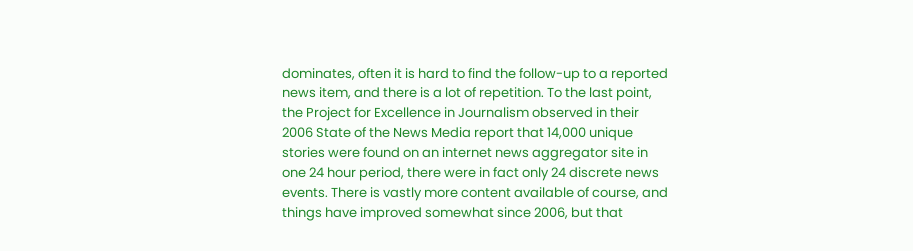dominates, often it is hard to find the follow-up to a reported news item, and there is a lot of repetition. To the last point, the Project for Excellence in Journalism observed in their 2006 State of the News Media report that 14,000 unique stories were found on an internet news aggregator site in one 24 hour period, there were in fact only 24 discrete news events. There is vastly more content available of course, and things have improved somewhat since 2006, but that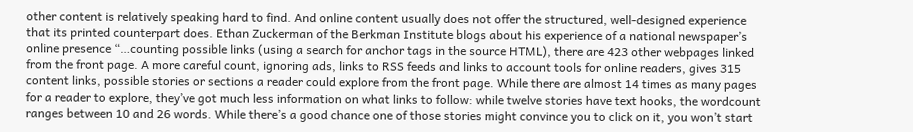other content is relatively speaking hard to find. And online content usually does not offer the structured, well-designed experience that its printed counterpart does. Ethan Zuckerman of the Berkman Institute blogs about his experience of a national newspaper’s online presence “…counting possible links (using a search for anchor tags in the source HTML), there are 423 other webpages linked from the front page. A more careful count, ignoring ads, links to RSS feeds and links to account tools for online readers, gives 315 content links, possible stories or sections a reader could explore from the front page. While there are almost 14 times as many pages for a reader to explore, they’ve got much less information on what links to follow: while twelve stories have text hooks, the wordcount ranges between 10 and 26 words. While there’s a good chance one of those stories might convince you to click on it, you won’t start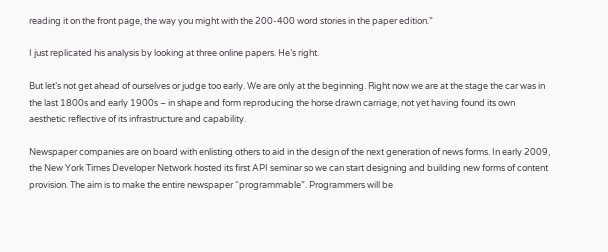reading it on the front page, the way you might with the 200-400 word stories in the paper edition.”

I just replicated his analysis by looking at three online papers. He’s right.

But let’s not get ahead of ourselves or judge too early. We are only at the beginning. Right now we are at the stage the car was in the last 1800s and early 1900s – in shape and form reproducing the horse drawn carriage, not yet having found its own aesthetic reflective of its infrastructure and capability.

Newspaper companies are on board with enlisting others to aid in the design of the next generation of news forms. In early 2009, the New York Times Developer Network hosted its first API seminar so we can start designing and building new forms of content provision. The aim is to make the entire newspaper “programmable”. Programmers will be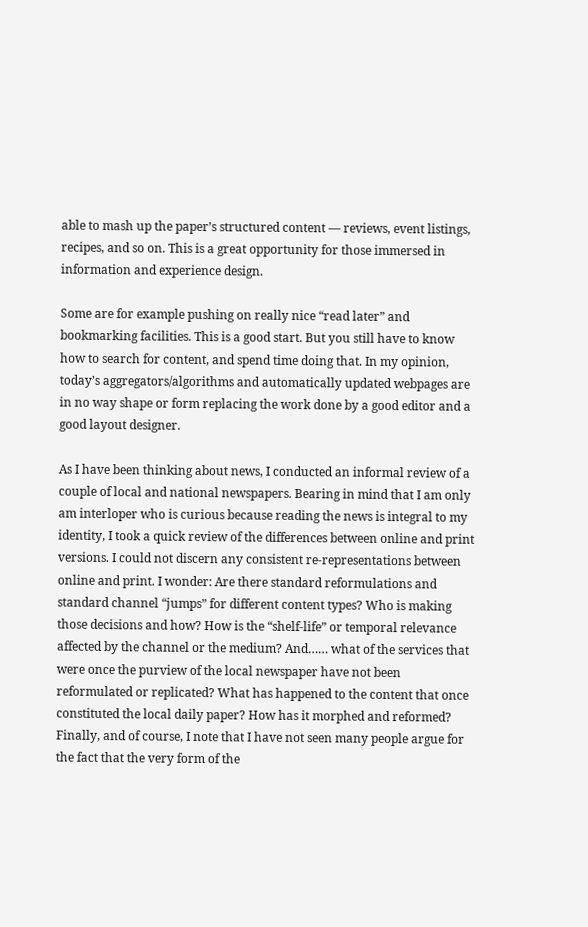able to mash up the paper’s structured content — reviews, event listings, recipes, and so on. This is a great opportunity for those immersed in information and experience design.

Some are for example pushing on really nice “read later” and bookmarking facilities. This is a good start. But you still have to know how to search for content, and spend time doing that. In my opinion, today’s aggregators/algorithms and automatically updated webpages are in no way shape or form replacing the work done by a good editor and a good layout designer.

As I have been thinking about news, I conducted an informal review of a couple of local and national newspapers. Bearing in mind that I am only am interloper who is curious because reading the news is integral to my identity, I took a quick review of the differences between online and print versions. I could not discern any consistent re-representations between online and print. I wonder: Are there standard reformulations and standard channel “jumps” for different content types? Who is making those decisions and how? How is the “shelf-life” or temporal relevance affected by the channel or the medium? And…… what of the services that were once the purview of the local newspaper have not been reformulated or replicated? What has happened to the content that once constituted the local daily paper? How has it morphed and reformed? Finally, and of course, I note that I have not seen many people argue for the fact that the very form of the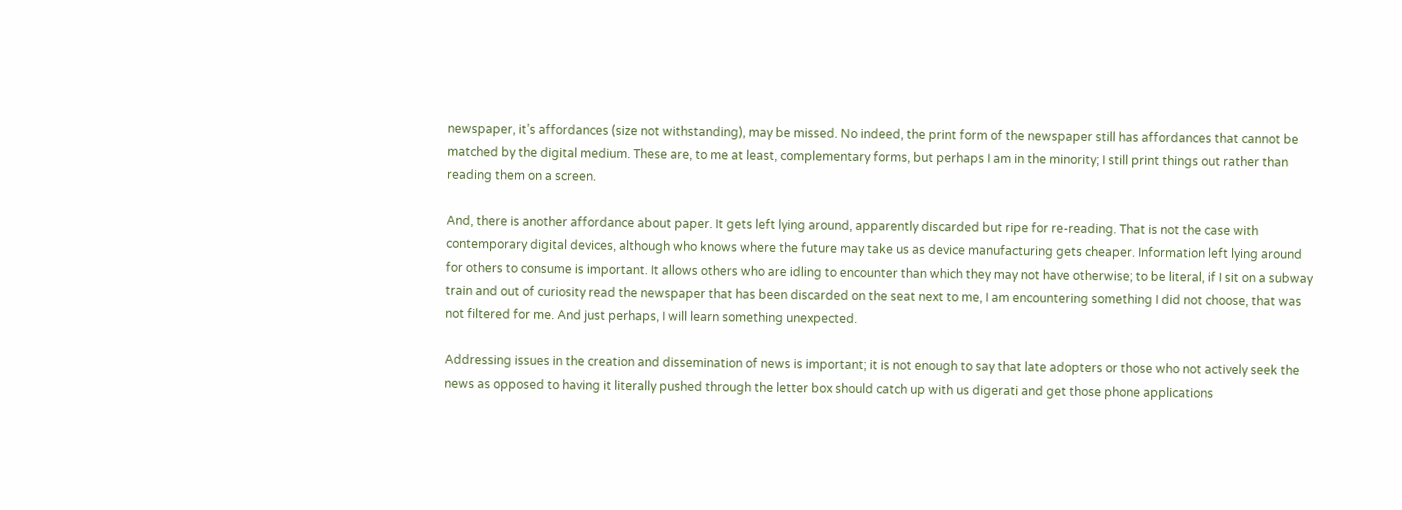newspaper, it’s affordances (size not withstanding), may be missed. No indeed, the print form of the newspaper still has affordances that cannot be matched by the digital medium. These are, to me at least, complementary forms, but perhaps I am in the minority; I still print things out rather than reading them on a screen.

And, there is another affordance about paper. It gets left lying around, apparently discarded but ripe for re-reading. That is not the case with contemporary digital devices, although who knows where the future may take us as device manufacturing gets cheaper. Information left lying around for others to consume is important. It allows others who are idling to encounter than which they may not have otherwise; to be literal, if I sit on a subway train and out of curiosity read the newspaper that has been discarded on the seat next to me, I am encountering something I did not choose, that was not filtered for me. And just perhaps, I will learn something unexpected.

Addressing issues in the creation and dissemination of news is important; it is not enough to say that late adopters or those who not actively seek the news as opposed to having it literally pushed through the letter box should catch up with us digerati and get those phone applications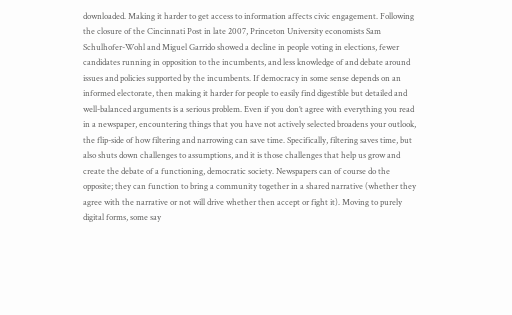downloaded. Making it harder to get access to information affects civic engagement. Following the closure of the Cincinnati Post in late 2007, Princeton University economists Sam Schulhofer-Wohl and Miguel Garrido showed a decline in people voting in elections, fewer candidates running in opposition to the incumbents, and less knowledge of and debate around issues and policies supported by the incumbents. If democracy in some sense depends on an informed electorate, then making it harder for people to easily find digestible but detailed and well-balanced arguments is a serious problem. Even if you don’t agree with everything you read in a newspaper, encountering things that you have not actively selected broadens your outlook, the flip-side of how filtering and narrowing can save time. Specifically, filtering saves time, but also shuts down challenges to assumptions, and it is those challenges that help us grow and create the debate of a functioning, democratic society. Newspapers can of course do the opposite; they can function to bring a community together in a shared narrative (whether they agree with the narrative or not will drive whether then accept or fight it). Moving to purely digital forms, some say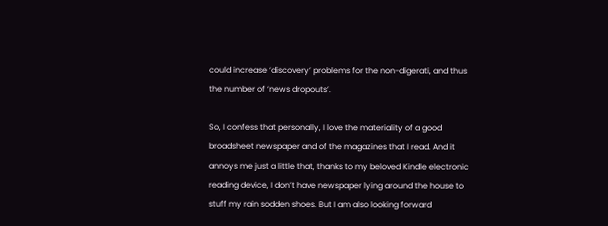could increase ‘discovery’ problems for the non-digerati, and thus the number of ‘news dropouts’.

So, I confess that personally, I love the materiality of a good broadsheet newspaper and of the magazines that I read. And it annoys me just a little that, thanks to my beloved Kindle electronic reading device, I don’t have newspaper lying around the house to stuff my rain sodden shoes. But I am also looking forward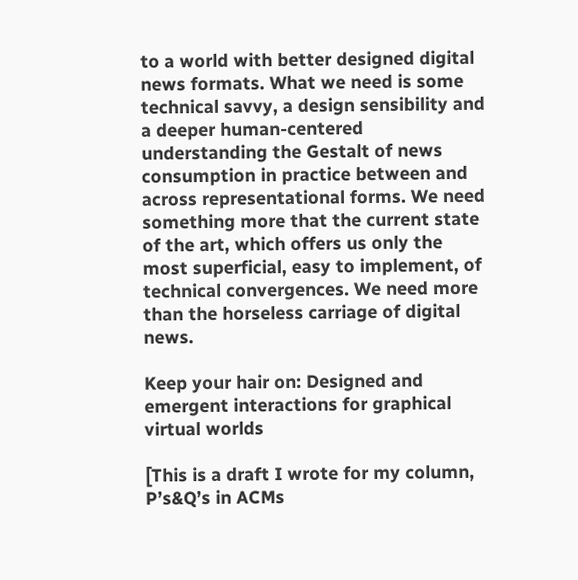to a world with better designed digital news formats. What we need is some technical savvy, a design sensibility and a deeper human-centered understanding the Gestalt of news consumption in practice between and across representational forms. We need something more that the current state of the art, which offers us only the most superficial, easy to implement, of technical convergences. We need more than the horseless carriage of digital news.

Keep your hair on: Designed and emergent interactions for graphical virtual worlds

[This is a draft I wrote for my column, P’s&Q’s in ACMs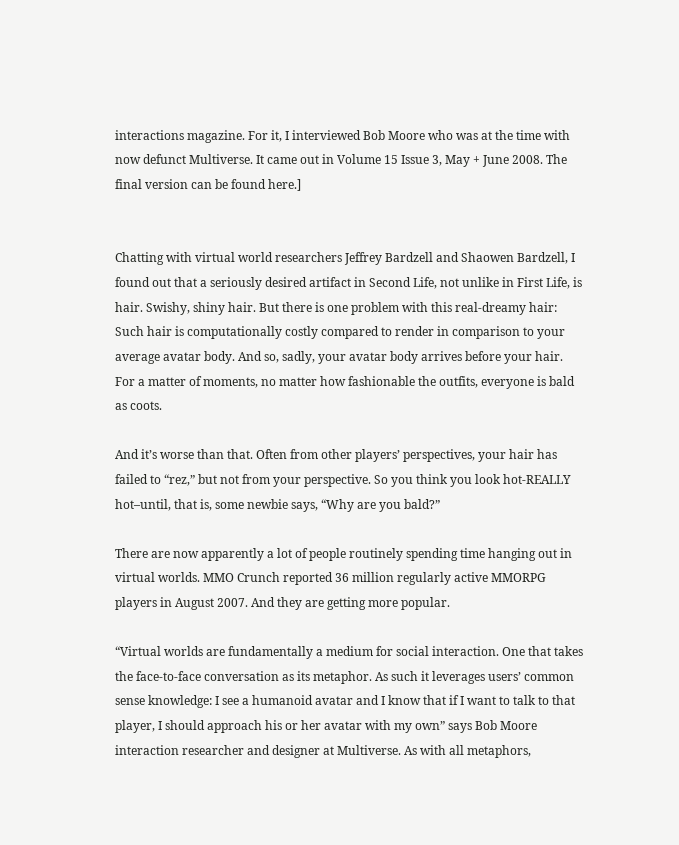interactions magazine. For it, I interviewed Bob Moore who was at the time with now defunct Multiverse. It came out in Volume 15 Issue 3, May + June 2008. The final version can be found here.]


Chatting with virtual world researchers Jeffrey Bardzell and Shaowen Bardzell, I found out that a seriously desired artifact in Second Life, not unlike in First Life, is hair. Swishy, shiny hair. But there is one problem with this real-dreamy hair: Such hair is computationally costly compared to render in comparison to your average avatar body. And so, sadly, your avatar body arrives before your hair. For a matter of moments, no matter how fashionable the outfits, everyone is bald as coots.

And it’s worse than that. Often from other players’ perspectives, your hair has failed to “rez,” but not from your perspective. So you think you look hot-REALLY hot–until, that is, some newbie says, “Why are you bald?”

There are now apparently a lot of people routinely spending time hanging out in virtual worlds. MMO Crunch reported 36 million regularly active MMORPG players in August 2007. And they are getting more popular.

“Virtual worlds are fundamentally a medium for social interaction. One that takes the face-to-face conversation as its metaphor. As such it leverages users’ common sense knowledge: I see a humanoid avatar and I know that if I want to talk to that player, I should approach his or her avatar with my own” says Bob Moore interaction researcher and designer at Multiverse. As with all metaphors,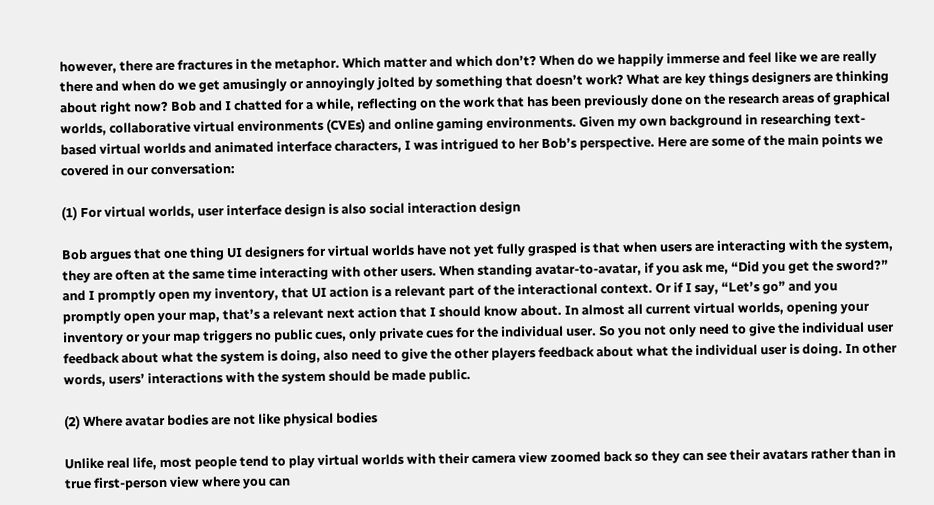however, there are fractures in the metaphor. Which matter and which don’t? When do we happily immerse and feel like we are really there and when do we get amusingly or annoyingly jolted by something that doesn’t work? What are key things designers are thinking about right now? Bob and I chatted for a while, reflecting on the work that has been previously done on the research areas of graphical worlds, collaborative virtual environments (CVEs) and online gaming environments. Given my own background in researching text-based virtual worlds and animated interface characters, I was intrigued to her Bob’s perspective. Here are some of the main points we covered in our conversation:

(1) For virtual worlds, user interface design is also social interaction design

Bob argues that one thing UI designers for virtual worlds have not yet fully grasped is that when users are interacting with the system, they are often at the same time interacting with other users. When standing avatar-to-avatar, if you ask me, “Did you get the sword?” and I promptly open my inventory, that UI action is a relevant part of the interactional context. Or if I say, “Let’s go” and you promptly open your map, that’s a relevant next action that I should know about. In almost all current virtual worlds, opening your inventory or your map triggers no public cues, only private cues for the individual user. So you not only need to give the individual user feedback about what the system is doing, also need to give the other players feedback about what the individual user is doing. In other words, users’ interactions with the system should be made public.

(2) Where avatar bodies are not like physical bodies

Unlike real life, most people tend to play virtual worlds with their camera view zoomed back so they can see their avatars rather than in true first-person view where you can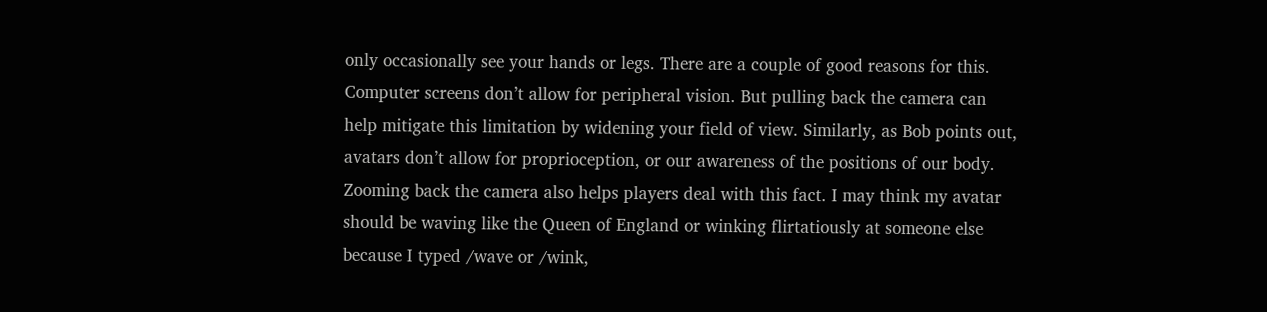only occasionally see your hands or legs. There are a couple of good reasons for this. Computer screens don’t allow for peripheral vision. But pulling back the camera can help mitigate this limitation by widening your field of view. Similarly, as Bob points out, avatars don’t allow for proprioception, or our awareness of the positions of our body. Zooming back the camera also helps players deal with this fact. I may think my avatar should be waving like the Queen of England or winking flirtatiously at someone else because I typed /wave or /wink,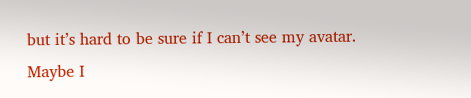but it’s hard to be sure if I can’t see my avatar. Maybe I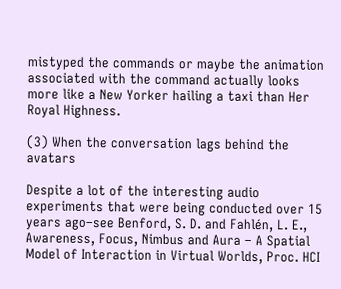mistyped the commands or maybe the animation associated with the command actually looks more like a New Yorker hailing a taxi than Her Royal Highness.

(3) When the conversation lags behind the avatars

Despite a lot of the interesting audio experiments that were being conducted over 15 years ago–see Benford, S. D. and Fahlén, L. E., Awareness, Focus, Nimbus and Aura – A Spatial Model of Interaction in Virtual Worlds, Proc. HCI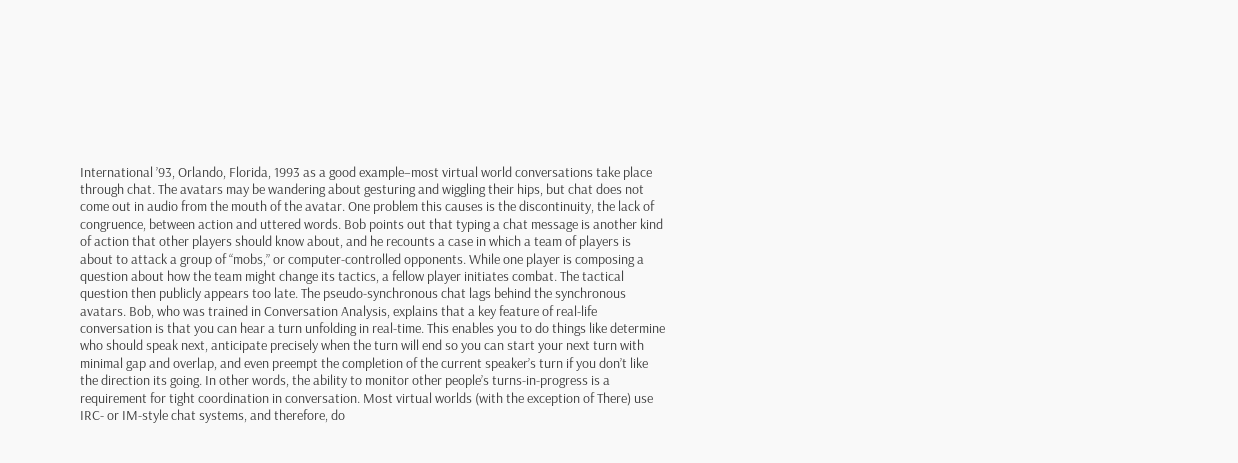International ’93, Orlando, Florida, 1993 as a good example–most virtual world conversations take place through chat. The avatars may be wandering about gesturing and wiggling their hips, but chat does not come out in audio from the mouth of the avatar. One problem this causes is the discontinuity, the lack of congruence, between action and uttered words. Bob points out that typing a chat message is another kind of action that other players should know about, and he recounts a case in which a team of players is about to attack a group of “mobs,” or computer-controlled opponents. While one player is composing a question about how the team might change its tactics, a fellow player initiates combat. The tactical question then publicly appears too late. The pseudo-synchronous chat lags behind the synchronous avatars. Bob, who was trained in Conversation Analysis, explains that a key feature of real-life conversation is that you can hear a turn unfolding in real-time. This enables you to do things like determine who should speak next, anticipate precisely when the turn will end so you can start your next turn with minimal gap and overlap, and even preempt the completion of the current speaker’s turn if you don’t like the direction its going. In other words, the ability to monitor other people’s turns-in-progress is a requirement for tight coordination in conversation. Most virtual worlds (with the exception of There) use IRC- or IM-style chat systems, and therefore, do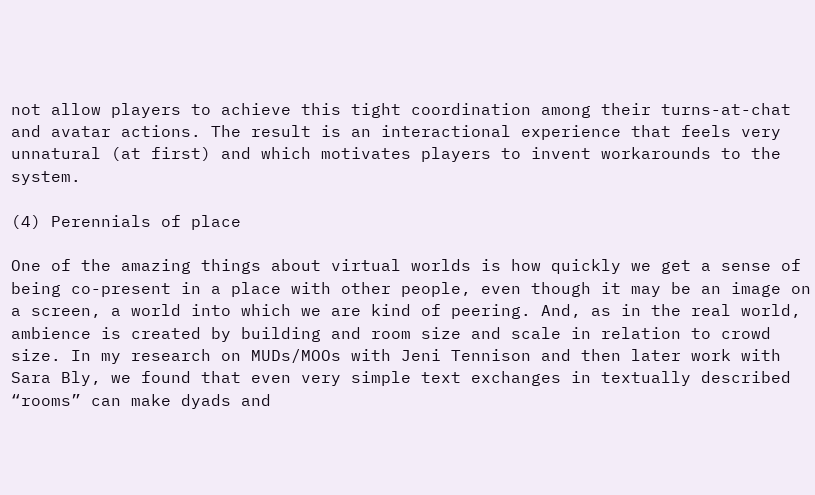not allow players to achieve this tight coordination among their turns-at-chat and avatar actions. The result is an interactional experience that feels very unnatural (at first) and which motivates players to invent workarounds to the system.

(4) Perennials of place

One of the amazing things about virtual worlds is how quickly we get a sense of being co-present in a place with other people, even though it may be an image on a screen, a world into which we are kind of peering. And, as in the real world, ambience is created by building and room size and scale in relation to crowd size. In my research on MUDs/MOOs with Jeni Tennison and then later work with Sara Bly, we found that even very simple text exchanges in textually described “rooms” can make dyads and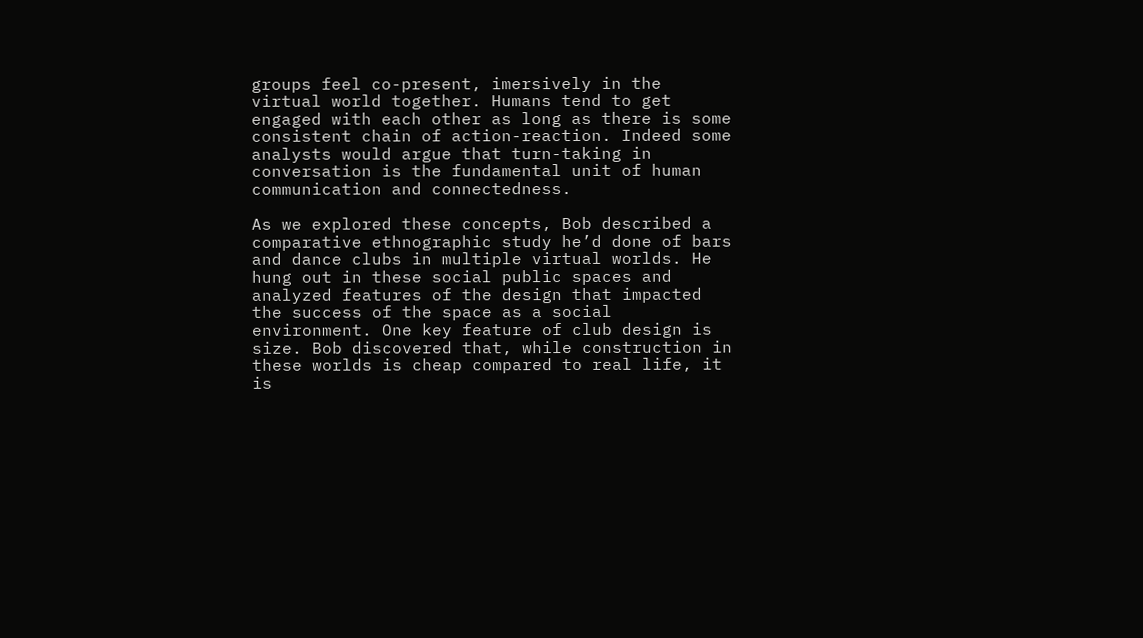groups feel co-present, imersively in the virtual world together. Humans tend to get engaged with each other as long as there is some consistent chain of action-reaction. Indeed some analysts would argue that turn-taking in conversation is the fundamental unit of human communication and connectedness.

As we explored these concepts, Bob described a comparative ethnographic study he’d done of bars and dance clubs in multiple virtual worlds. He hung out in these social public spaces and analyzed features of the design that impacted the success of the space as a social environment. One key feature of club design is size. Bob discovered that, while construction in these worlds is cheap compared to real life, it is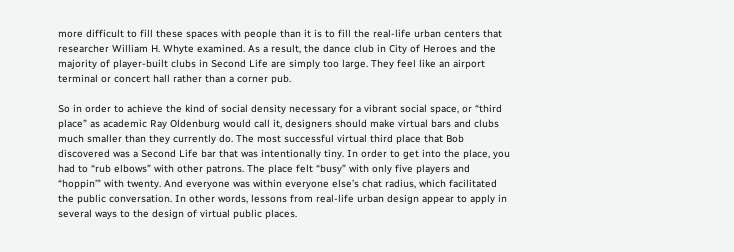more difficult to fill these spaces with people than it is to fill the real-life urban centers that researcher William H. Whyte examined. As a result, the dance club in City of Heroes and the majority of player-built clubs in Second Life are simply too large. They feel like an airport terminal or concert hall rather than a corner pub.

So in order to achieve the kind of social density necessary for a vibrant social space, or “third place” as academic Ray Oldenburg would call it, designers should make virtual bars and clubs much smaller than they currently do. The most successful virtual third place that Bob discovered was a Second Life bar that was intentionally tiny. In order to get into the place, you had to “rub elbows” with other patrons. The place felt “busy” with only five players and “hoppin’” with twenty. And everyone was within everyone else’s chat radius, which facilitated the public conversation. In other words, lessons from real-life urban design appear to apply in several ways to the design of virtual public places.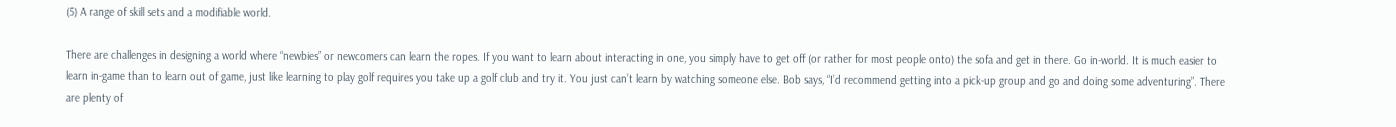(5) A range of skill sets and a modifiable world.

There are challenges in designing a world where “newbies” or newcomers can learn the ropes. If you want to learn about interacting in one, you simply have to get off (or rather for most people onto) the sofa and get in there. Go in-world. It is much easier to learn in-game than to learn out of game, just like learning to play golf requires you take up a golf club and try it. You just can’t learn by watching someone else. Bob says, “I’d recommend getting into a pick-up group and go and doing some adventuring”. There are plenty of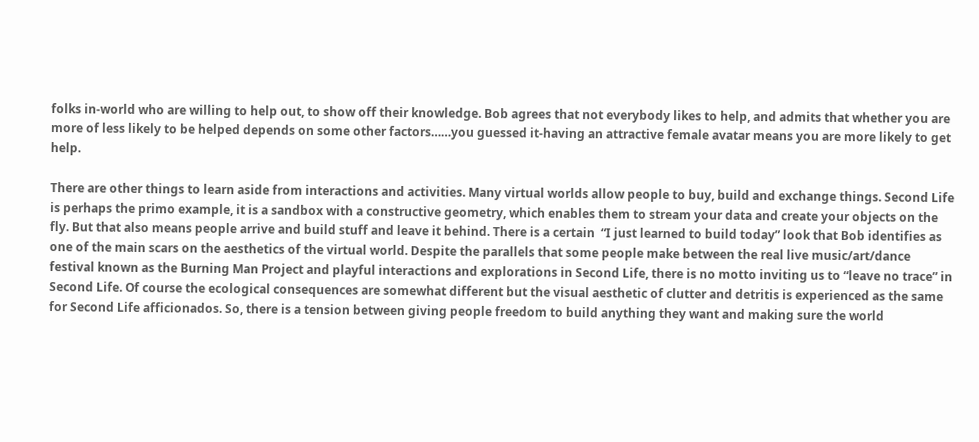folks in-world who are willing to help out, to show off their knowledge. Bob agrees that not everybody likes to help, and admits that whether you are more of less likely to be helped depends on some other factors……you guessed it-having an attractive female avatar means you are more likely to get help.

There are other things to learn aside from interactions and activities. Many virtual worlds allow people to buy, build and exchange things. Second Life is perhaps the primo example, it is a sandbox with a constructive geometry, which enables them to stream your data and create your objects on the fly. But that also means people arrive and build stuff and leave it behind. There is a certain  “I just learned to build today” look that Bob identifies as one of the main scars on the aesthetics of the virtual world. Despite the parallels that some people make between the real live music/art/dance festival known as the Burning Man Project and playful interactions and explorations in Second Life, there is no motto inviting us to “leave no trace” in Second Life. Of course the ecological consequences are somewhat different but the visual aesthetic of clutter and detritis is experienced as the same for Second Life afficionados. So, there is a tension between giving people freedom to build anything they want and making sure the world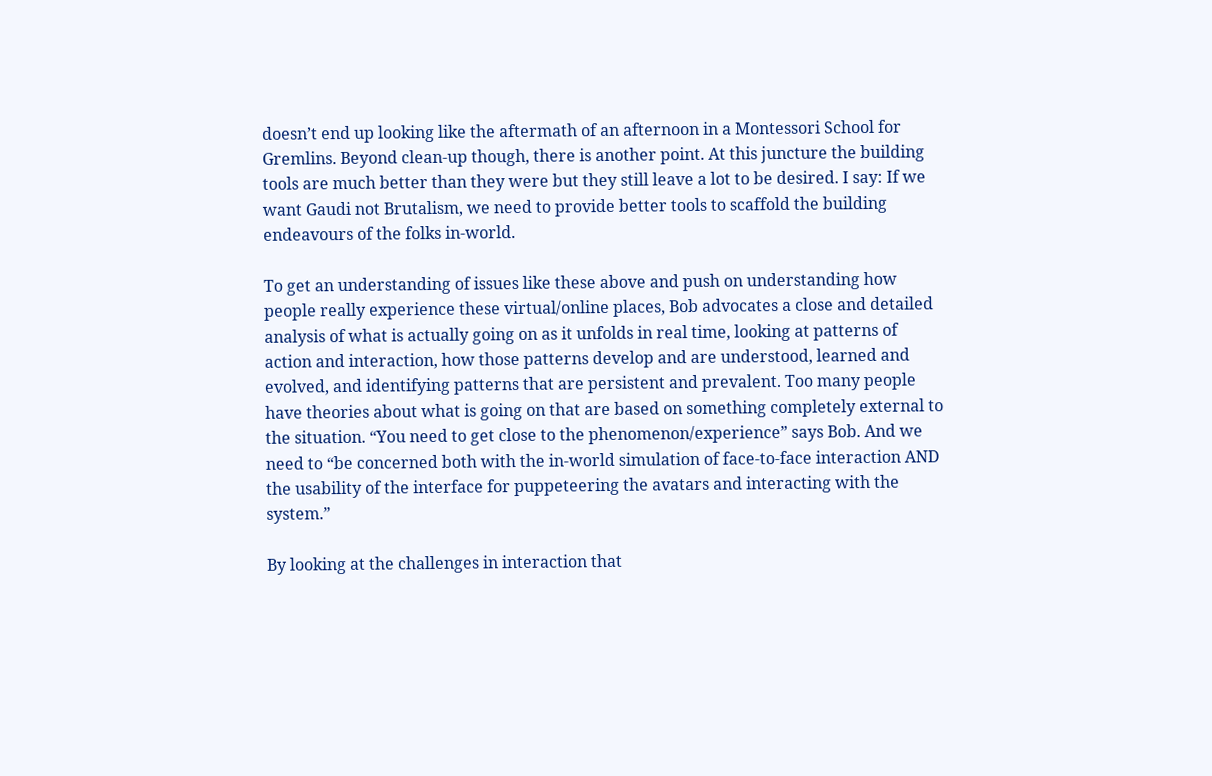doesn’t end up looking like the aftermath of an afternoon in a Montessori School for Gremlins. Beyond clean-up though, there is another point. At this juncture the building tools are much better than they were but they still leave a lot to be desired. I say: If we want Gaudi not Brutalism, we need to provide better tools to scaffold the building endeavours of the folks in-world.

To get an understanding of issues like these above and push on understanding how people really experience these virtual/online places, Bob advocates a close and detailed analysis of what is actually going on as it unfolds in real time, looking at patterns of action and interaction, how those patterns develop and are understood, learned and evolved, and identifying patterns that are persistent and prevalent. Too many people have theories about what is going on that are based on something completely external to the situation. “You need to get close to the phenomenon/experience” says Bob. And we need to “be concerned both with the in-world simulation of face-to-face interaction AND the usability of the interface for puppeteering the avatars and interacting with the system.”

By looking at the challenges in interaction that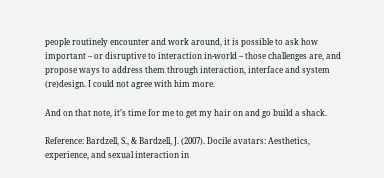people routinely encounter and work around, it is possible to ask how important – or disruptive to interaction in-world – those challenges are, and propose ways to address them through interaction, interface and system (re)design. I could not agree with him more.

And on that note, it’s time for me to get my hair on and go build a shack.

Reference: Bardzell, S., & Bardzell, J. (2007). Docile avatars: Aesthetics, experience, and sexual interaction in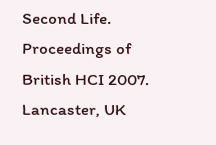Second Life. Proceedings of British HCI 2007. Lancaster, UK